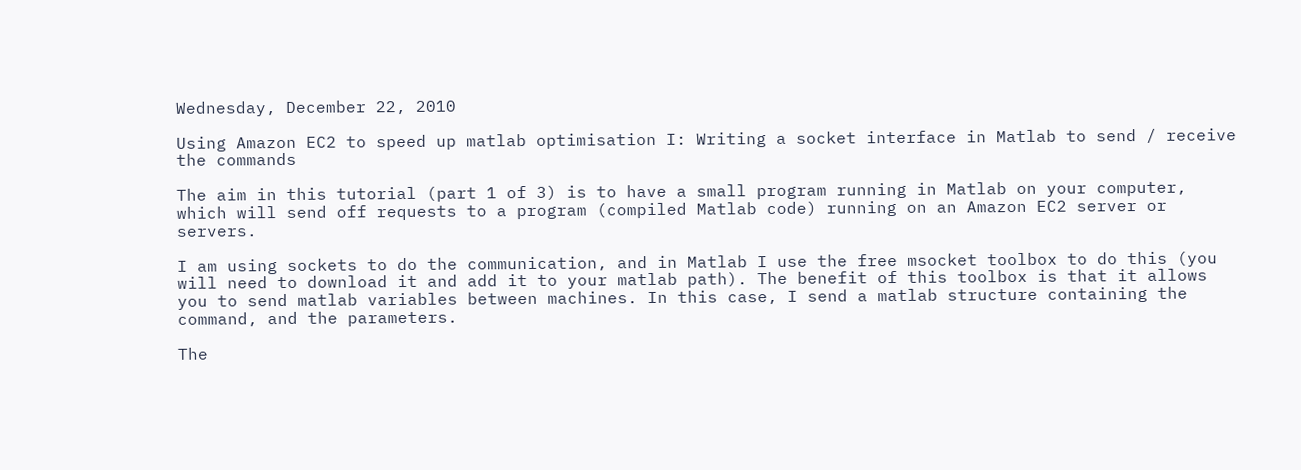Wednesday, December 22, 2010

Using Amazon EC2 to speed up matlab optimisation I: Writing a socket interface in Matlab to send / receive the commands

The aim in this tutorial (part 1 of 3) is to have a small program running in Matlab on your computer, which will send off requests to a program (compiled Matlab code) running on an Amazon EC2 server or servers.

I am using sockets to do the communication, and in Matlab I use the free msocket toolbox to do this (you will need to download it and add it to your matlab path). The benefit of this toolbox is that it allows you to send matlab variables between machines. In this case, I send a matlab structure containing the command, and the parameters.

The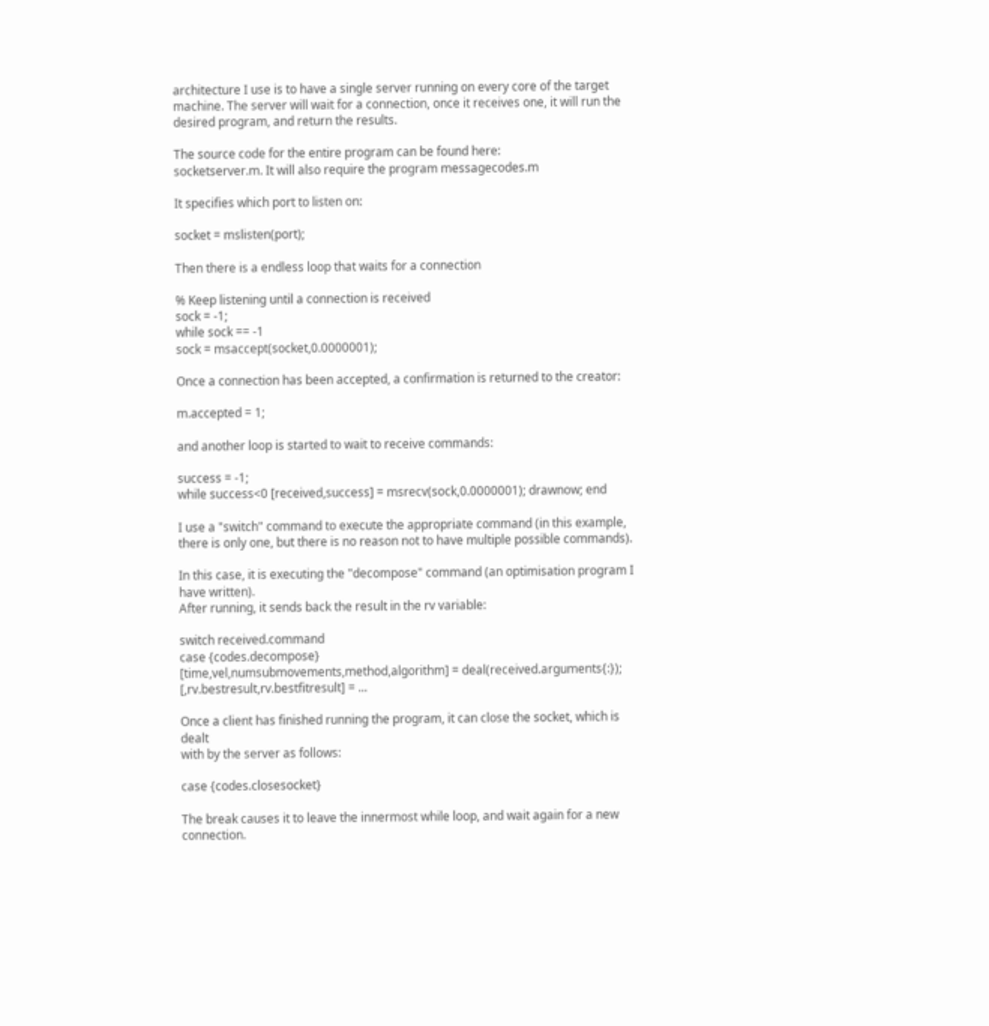architecture I use is to have a single server running on every core of the target machine. The server will wait for a connection, once it receives one, it will run the desired program, and return the results.

The source code for the entire program can be found here:
socketserver.m. It will also require the program messagecodes.m

It specifies which port to listen on:

socket = mslisten(port);

Then there is a endless loop that waits for a connection

% Keep listening until a connection is received
sock = -1;
while sock == -1
sock = msaccept(socket,0.0000001);

Once a connection has been accepted, a confirmation is returned to the creator:

m.accepted = 1;

and another loop is started to wait to receive commands:

success = -1;
while success<0 [received,success] = msrecv(sock,0.0000001); drawnow; end

I use a "switch" command to execute the appropriate command (in this example,
there is only one, but there is no reason not to have multiple possible commands).

In this case, it is executing the "decompose" command (an optimisation program I have written).
After running, it sends back the result in the rv variable:

switch received.command
case {codes.decompose}
[time,vel,numsubmovements,method,algorithm] = deal(received.arguments{:});
[,rv.bestresult,rv.bestfitresult] = ...

Once a client has finished running the program, it can close the socket, which is dealt
with by the server as follows:

case {codes.closesocket}

The break causes it to leave the innermost while loop, and wait again for a new connection.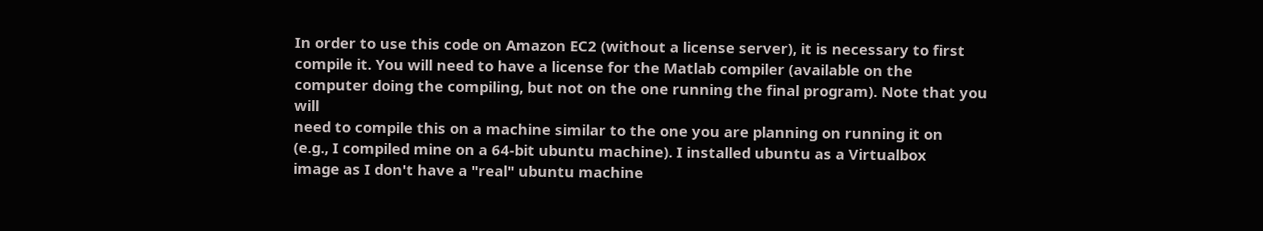In order to use this code on Amazon EC2 (without a license server), it is necessary to first compile it. You will need to have a license for the Matlab compiler (available on the
computer doing the compiling, but not on the one running the final program). Note that you will
need to compile this on a machine similar to the one you are planning on running it on
(e.g., I compiled mine on a 64-bit ubuntu machine). I installed ubuntu as a Virtualbox
image as I don't have a "real" ubuntu machine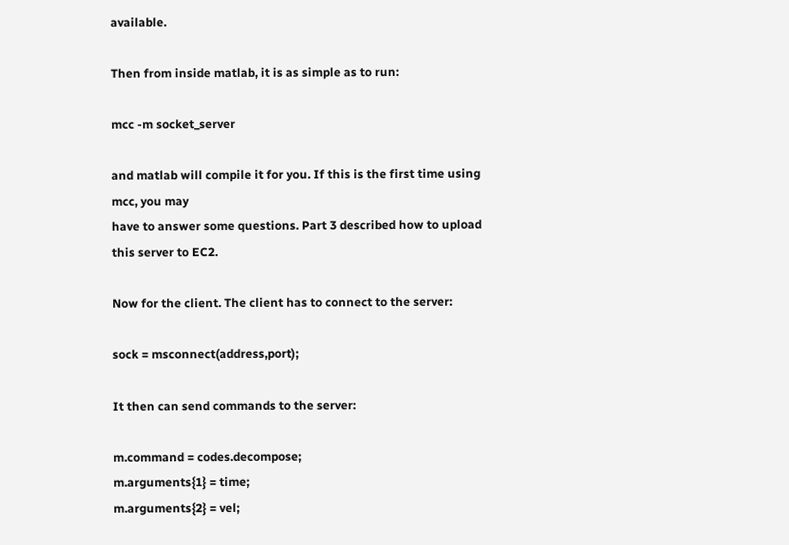available.

Then from inside matlab, it is as simple as to run:

mcc -m socket_server

and matlab will compile it for you. If this is the first time using mcc, you may
have to answer some questions. Part 3 described how to upload this server to EC2.

Now for the client. The client has to connect to the server:

sock = msconnect(address,port);

It then can send commands to the server:

m.command = codes.decompose;
m.arguments{1} = time;
m.arguments{2} = vel;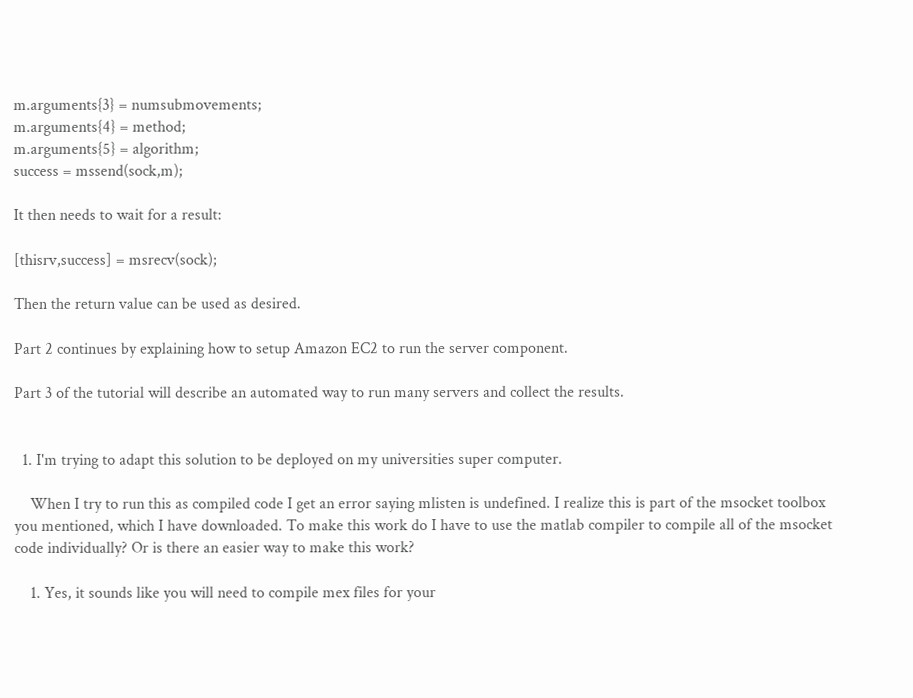m.arguments{3} = numsubmovements;
m.arguments{4} = method;
m.arguments{5} = algorithm;
success = mssend(sock,m);

It then needs to wait for a result:

[thisrv,success] = msrecv(sock);

Then the return value can be used as desired.

Part 2 continues by explaining how to setup Amazon EC2 to run the server component.

Part 3 of the tutorial will describe an automated way to run many servers and collect the results.


  1. I'm trying to adapt this solution to be deployed on my universities super computer.

    When I try to run this as compiled code I get an error saying mlisten is undefined. I realize this is part of the msocket toolbox you mentioned, which I have downloaded. To make this work do I have to use the matlab compiler to compile all of the msocket code individually? Or is there an easier way to make this work?

    1. Yes, it sounds like you will need to compile mex files for your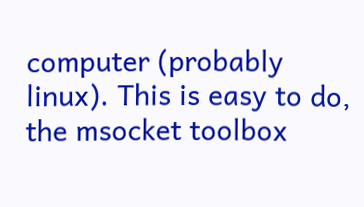computer (probably linux). This is easy to do, the msocket toolbox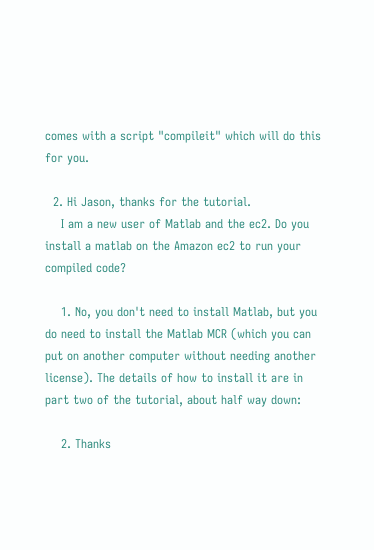comes with a script "compileit" which will do this for you.

  2. Hi Jason, thanks for the tutorial.
    I am a new user of Matlab and the ec2. Do you install a matlab on the Amazon ec2 to run your compiled code?

    1. No, you don't need to install Matlab, but you do need to install the Matlab MCR (which you can put on another computer without needing another license). The details of how to install it are in part two of the tutorial, about half way down:

    2. Thanks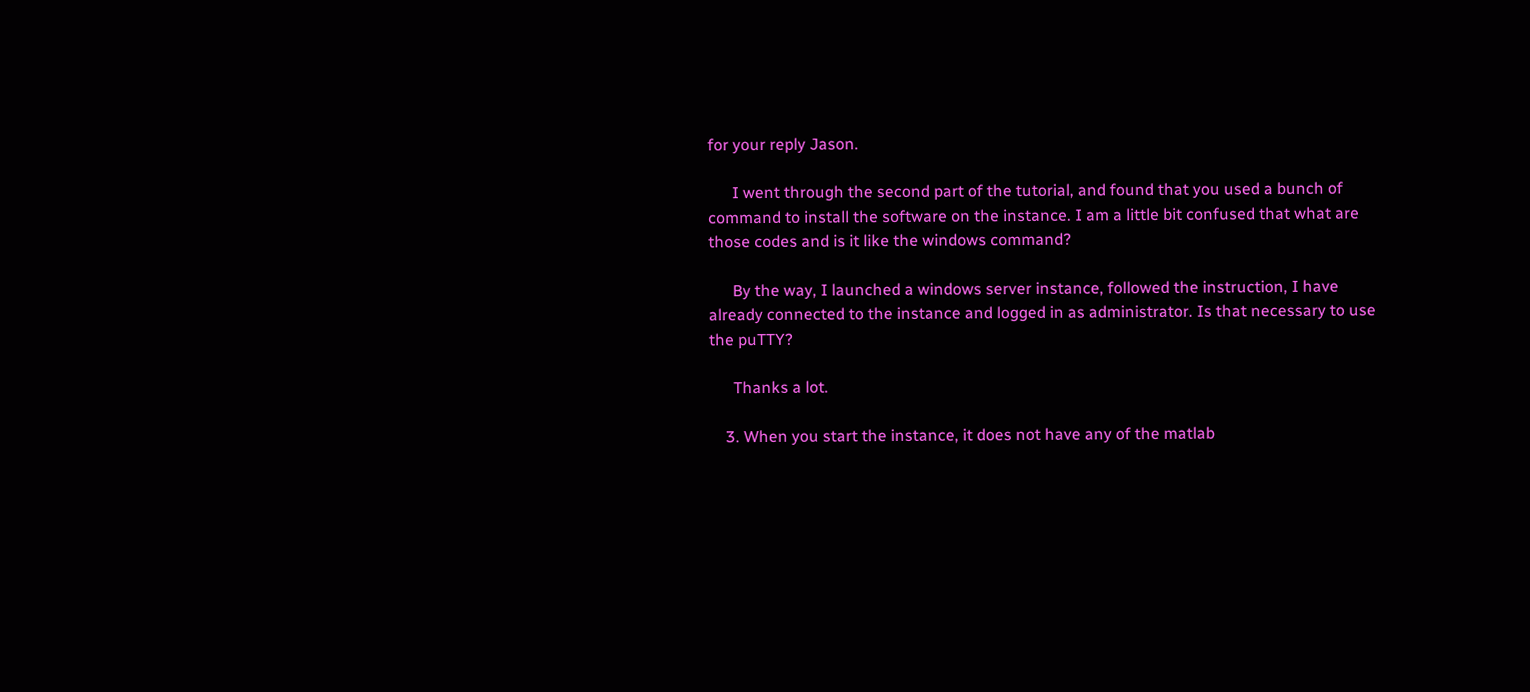for your reply Jason.

      I went through the second part of the tutorial, and found that you used a bunch of command to install the software on the instance. I am a little bit confused that what are those codes and is it like the windows command?

      By the way, I launched a windows server instance, followed the instruction, I have already connected to the instance and logged in as administrator. Is that necessary to use the puTTY?

      Thanks a lot.

    3. When you start the instance, it does not have any of the matlab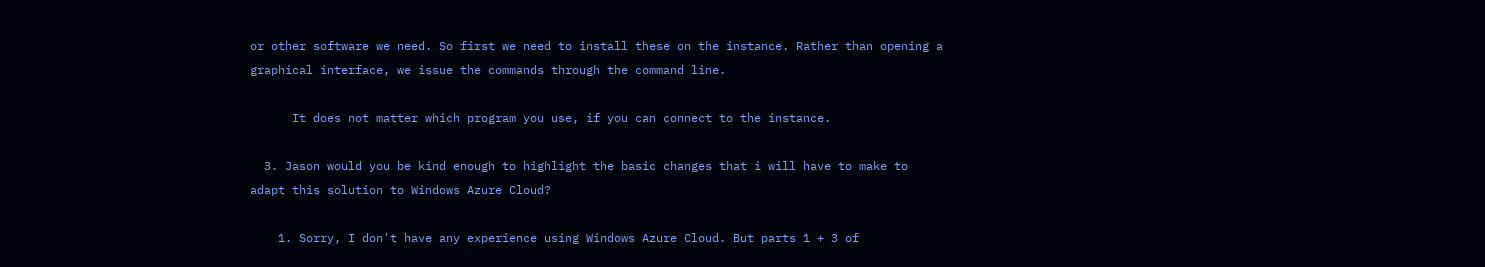or other software we need. So first we need to install these on the instance. Rather than opening a graphical interface, we issue the commands through the command line.

      It does not matter which program you use, if you can connect to the instance.

  3. Jason would you be kind enough to highlight the basic changes that i will have to make to adapt this solution to Windows Azure Cloud?

    1. Sorry, I don't have any experience using Windows Azure Cloud. But parts 1 + 3 of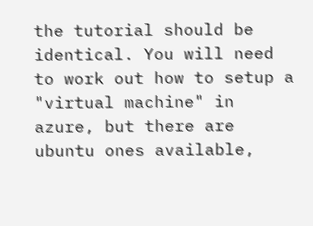the tutorial should be identical. You will need to work out how to setup a "virtual machine" in azure, but there are ubuntu ones available,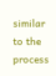similar to the process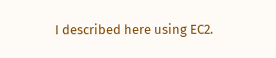I described here using EC2.